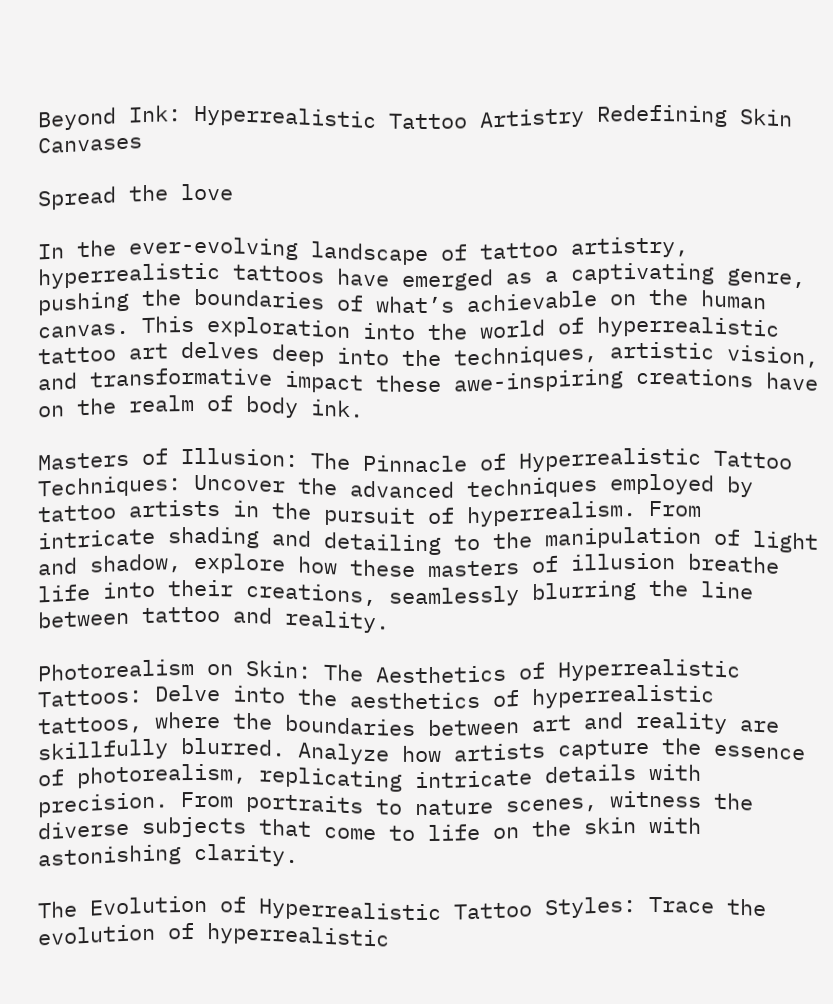Beyond Ink: Hyperrealistic Tattoo Artistry Redefining Skin Canvases

Spread the love

In the ever-evolving landscape of tattoo artistry, hyperrealistic tattoos have emerged as a captivating genre, pushing the boundaries of what’s achievable on the human canvas. This exploration into the world of hyperrealistic tattoo art delves deep into the techniques, artistic vision, and transformative impact these awe-inspiring creations have on the realm of body ink.

Masters of Illusion: The Pinnacle of Hyperrealistic Tattoo Techniques: Uncover the advanced techniques employed by tattoo artists in the pursuit of hyperrealism. From intricate shading and detailing to the manipulation of light and shadow, explore how these masters of illusion breathe life into their creations, seamlessly blurring the line between tattoo and reality.

Photorealism on Skin: The Aesthetics of Hyperrealistic Tattoos: Delve into the aesthetics of hyperrealistic tattoos, where the boundaries between art and reality are skillfully blurred. Analyze how artists capture the essence of photorealism, replicating intricate details with precision. From portraits to nature scenes, witness the diverse subjects that come to life on the skin with astonishing clarity.

The Evolution of Hyperrealistic Tattoo Styles: Trace the evolution of hyperrealistic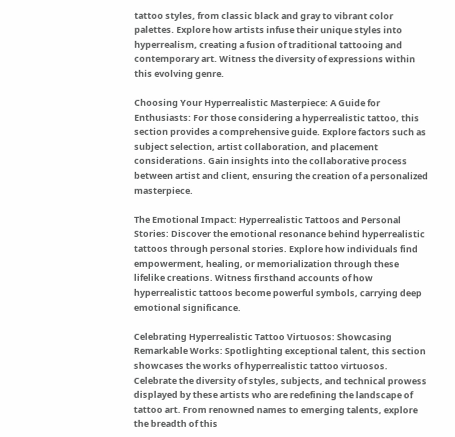tattoo styles, from classic black and gray to vibrant color palettes. Explore how artists infuse their unique styles into hyperrealism, creating a fusion of traditional tattooing and contemporary art. Witness the diversity of expressions within this evolving genre.

Choosing Your Hyperrealistic Masterpiece: A Guide for Enthusiasts: For those considering a hyperrealistic tattoo, this section provides a comprehensive guide. Explore factors such as subject selection, artist collaboration, and placement considerations. Gain insights into the collaborative process between artist and client, ensuring the creation of a personalized masterpiece.

The Emotional Impact: Hyperrealistic Tattoos and Personal Stories: Discover the emotional resonance behind hyperrealistic tattoos through personal stories. Explore how individuals find empowerment, healing, or memorialization through these lifelike creations. Witness firsthand accounts of how hyperrealistic tattoos become powerful symbols, carrying deep emotional significance.

Celebrating Hyperrealistic Tattoo Virtuosos: Showcasing Remarkable Works: Spotlighting exceptional talent, this section showcases the works of hyperrealistic tattoo virtuosos. Celebrate the diversity of styles, subjects, and technical prowess displayed by these artists who are redefining the landscape of tattoo art. From renowned names to emerging talents, explore the breadth of this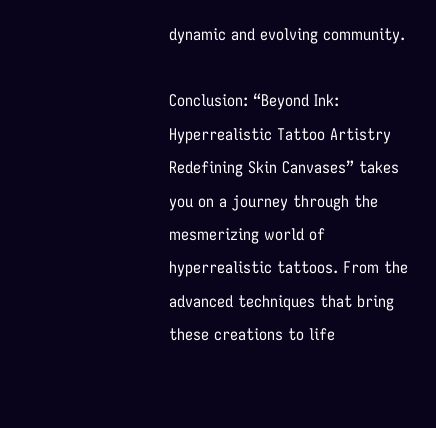dynamic and evolving community.

Conclusion: “Beyond Ink: Hyperrealistic Tattoo Artistry Redefining Skin Canvases” takes you on a journey through the mesmerizing world of hyperrealistic tattoos. From the advanced techniques that bring these creations to life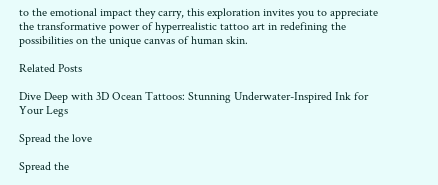to the emotional impact they carry, this exploration invites you to appreciate the transformative power of hyperrealistic tattoo art in redefining the possibilities on the unique canvas of human skin.

Related Posts

Dive Deep with 3D Ocean Tattoos: Stunning Underwater-Inspired Ink for Your Legs

Spread the love

Spread the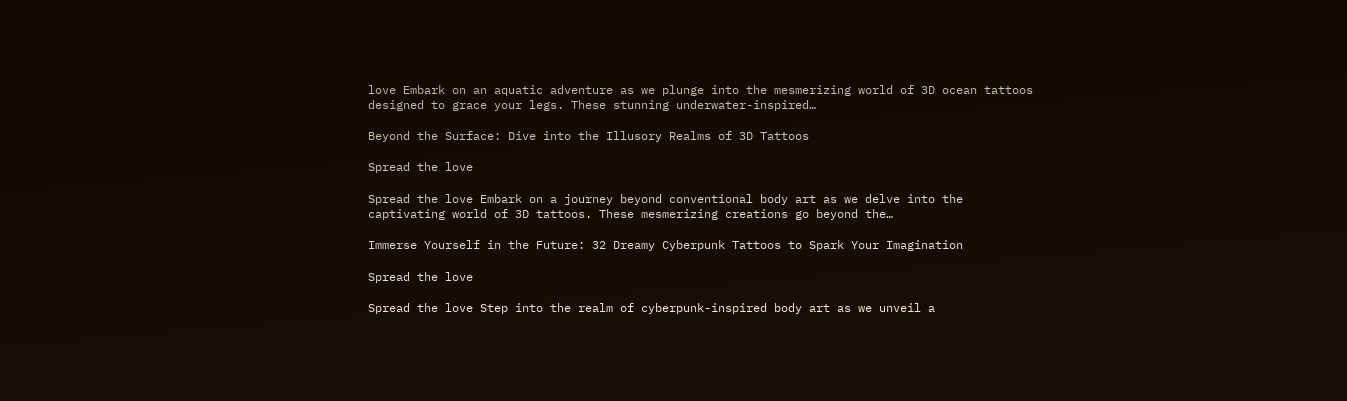love Embark on an aquatic adventure as we plunge into the mesmerizing world of 3D ocean tattoos designed to grace your legs. These stunning underwater-inspired…

Beyond the Surface: Dive into the Illusory Realms of 3D Tattoos

Spread the love

Spread the love Embark on a journey beyond conventional body art as we delve into the captivating world of 3D tattoos. These mesmerizing creations go beyond the…

Immerse Yourself in the Future: 32 Dreamy Cyberpunk Tattoos to Spark Your Imagination

Spread the love

Spread the love Step into the realm of cyberpunk-inspired body art as we unveil a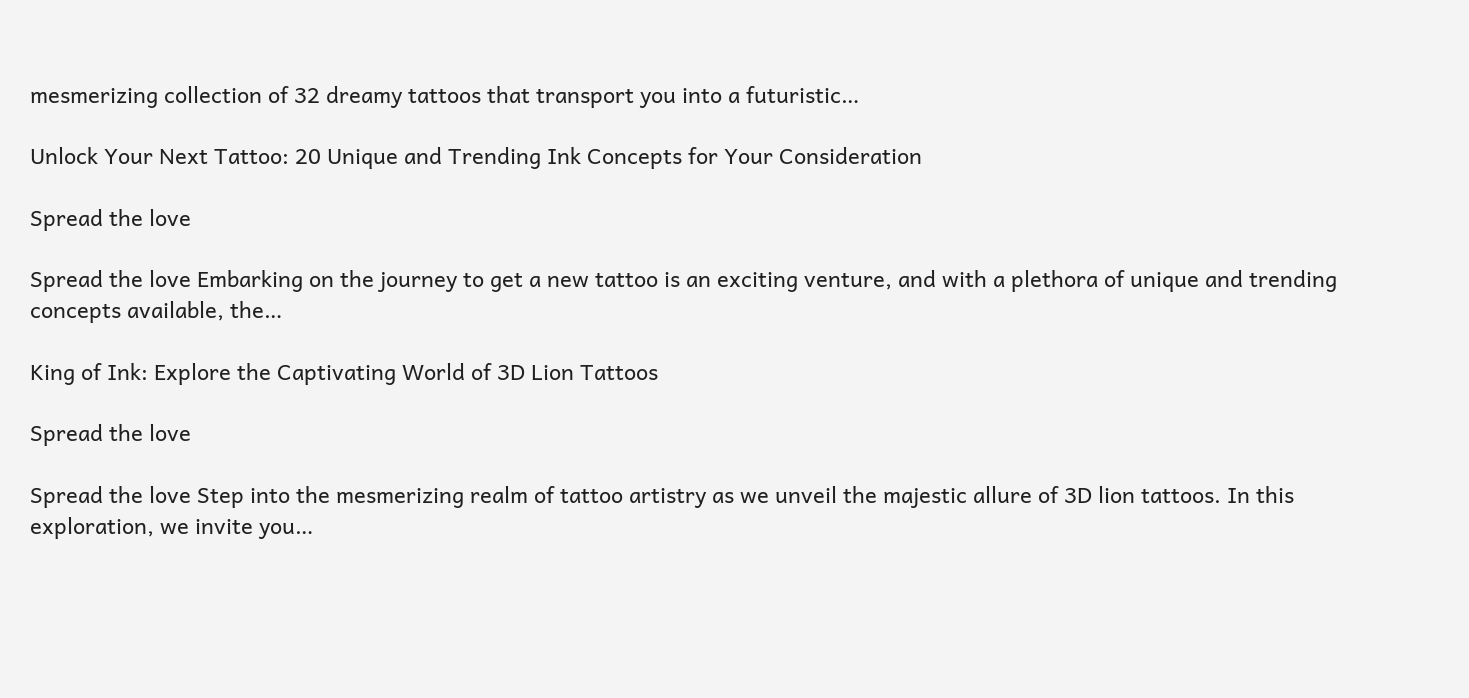mesmerizing collection of 32 dreamy tattoos that transport you into a futuristic…

Unlock Your Next Tattoo: 20 Unique and Trending Ink Concepts for Your Consideration

Spread the love

Spread the love Embarking on the journey to get a new tattoo is an exciting venture, and with a plethora of unique and trending concepts available, the…

King of Ink: Explore the Captivating World of 3D Lion Tattoos

Spread the love

Spread the love Step into the mesmerizing realm of tattoo artistry as we unveil the majestic allure of 3D lion tattoos. In this exploration, we invite you…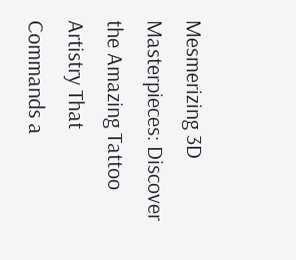Mesmerizing 3D Masterpieces: Discover the Amazing Tattoo Artistry That Commands a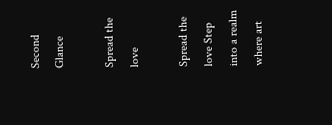Second Glance

Spread the love

Spread the love Step into a realm where art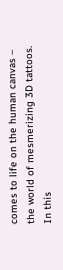comes to life on the human canvas – the world of mesmerizing 3D tattoos. In this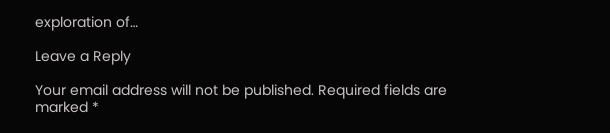exploration of…

Leave a Reply

Your email address will not be published. Required fields are marked *